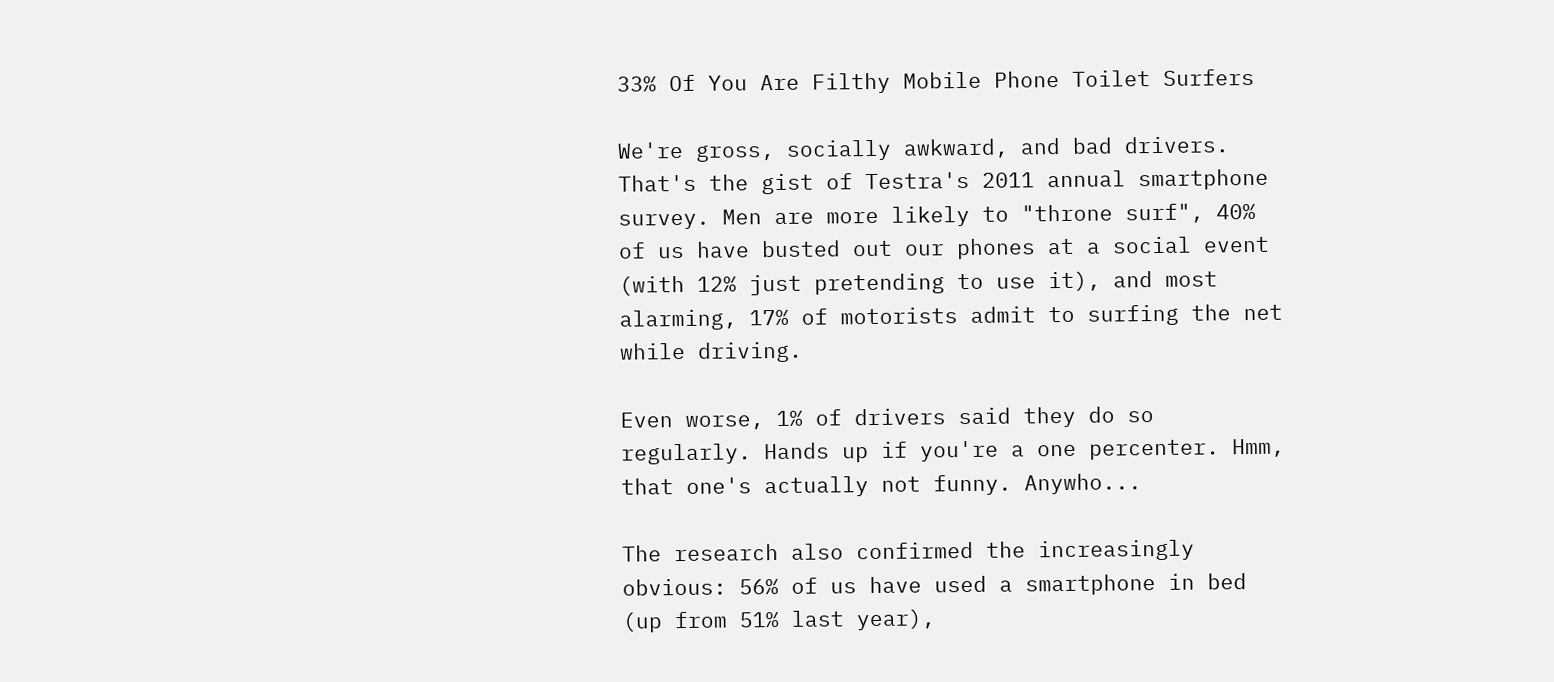33% Of You Are Filthy Mobile Phone Toilet Surfers

We're gross, socially awkward, and bad drivers. That's the gist of Testra's 2011 annual smartphone survey. Men are more likely to "throne surf", 40% of us have busted out our phones at a social event (with 12% just pretending to use it), and most alarming, 17% of motorists admit to surfing the net while driving.

Even worse, 1% of drivers said they do so regularly. Hands up if you're a one percenter. Hmm, that one's actually not funny. Anywho...

The research also confirmed the increasingly obvious: 56% of us have used a smartphone in bed (up from 51% last year),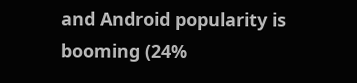and Android popularity is booming (24%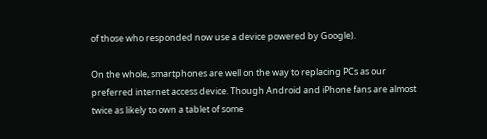of those who responded now use a device powered by Google).

On the whole, smartphones are well on the way to replacing PCs as our preferred internet access device. Though Android and iPhone fans are almost twice as likely to own a tablet of some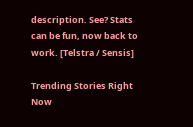description. See? Stats can be fun, now back to work. [Telstra / Sensis]

Trending Stories Right Now